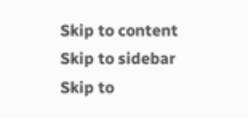Skip to content Skip to sidebar Skip to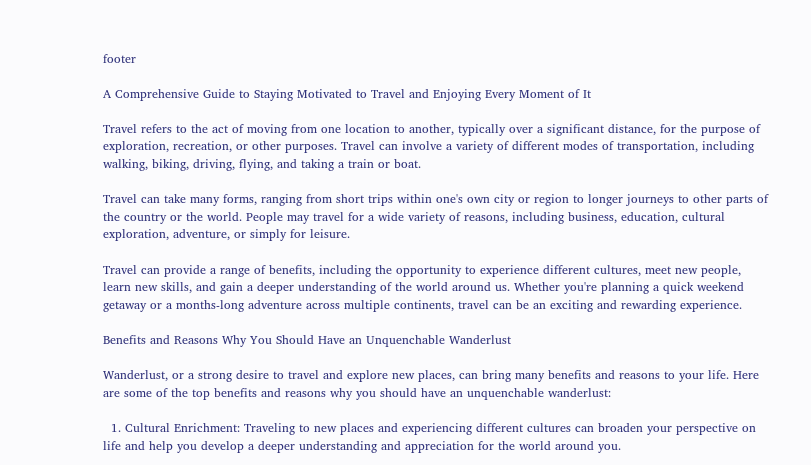footer

A Comprehensive Guide to Staying Motivated to Travel and Enjoying Every Moment of It

Travel refers to the act of moving from one location to another, typically over a significant distance, for the purpose of exploration, recreation, or other purposes. Travel can involve a variety of different modes of transportation, including walking, biking, driving, flying, and taking a train or boat.

Travel can take many forms, ranging from short trips within one's own city or region to longer journeys to other parts of the country or the world. People may travel for a wide variety of reasons, including business, education, cultural exploration, adventure, or simply for leisure.

Travel can provide a range of benefits, including the opportunity to experience different cultures, meet new people, learn new skills, and gain a deeper understanding of the world around us. Whether you're planning a quick weekend getaway or a months-long adventure across multiple continents, travel can be an exciting and rewarding experience.

Benefits and Reasons Why You Should Have an Unquenchable Wanderlust

Wanderlust, or a strong desire to travel and explore new places, can bring many benefits and reasons to your life. Here are some of the top benefits and reasons why you should have an unquenchable wanderlust:

  1. Cultural Enrichment: Traveling to new places and experiencing different cultures can broaden your perspective on life and help you develop a deeper understanding and appreciation for the world around you.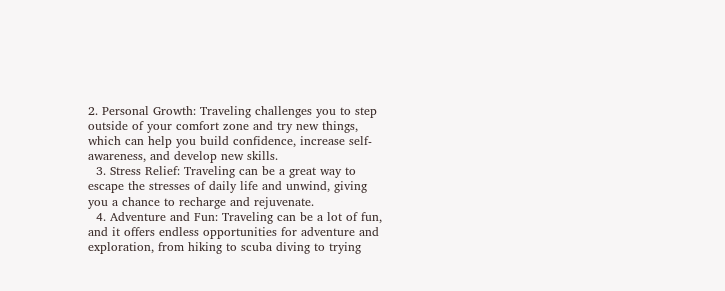2. Personal Growth: Traveling challenges you to step outside of your comfort zone and try new things, which can help you build confidence, increase self-awareness, and develop new skills.
  3. Stress Relief: Traveling can be a great way to escape the stresses of daily life and unwind, giving you a chance to recharge and rejuvenate.
  4. Adventure and Fun: Traveling can be a lot of fun, and it offers endless opportunities for adventure and exploration, from hiking to scuba diving to trying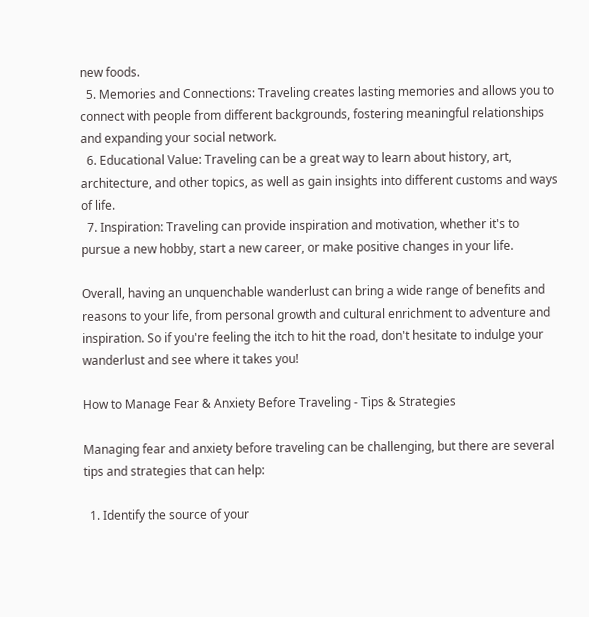new foods.
  5. Memories and Connections: Traveling creates lasting memories and allows you to connect with people from different backgrounds, fostering meaningful relationships and expanding your social network.
  6. Educational Value: Traveling can be a great way to learn about history, art, architecture, and other topics, as well as gain insights into different customs and ways of life.
  7. Inspiration: Traveling can provide inspiration and motivation, whether it's to pursue a new hobby, start a new career, or make positive changes in your life.

Overall, having an unquenchable wanderlust can bring a wide range of benefits and reasons to your life, from personal growth and cultural enrichment to adventure and inspiration. So if you're feeling the itch to hit the road, don't hesitate to indulge your wanderlust and see where it takes you!

How to Manage Fear & Anxiety Before Traveling - Tips & Strategies

Managing fear and anxiety before traveling can be challenging, but there are several tips and strategies that can help:

  1. Identify the source of your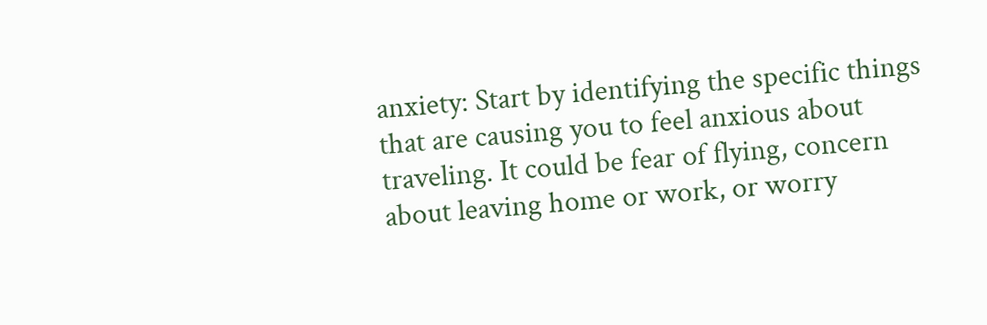anxiety: Start by identifying the specific things that are causing you to feel anxious about traveling. It could be fear of flying, concern about leaving home or work, or worry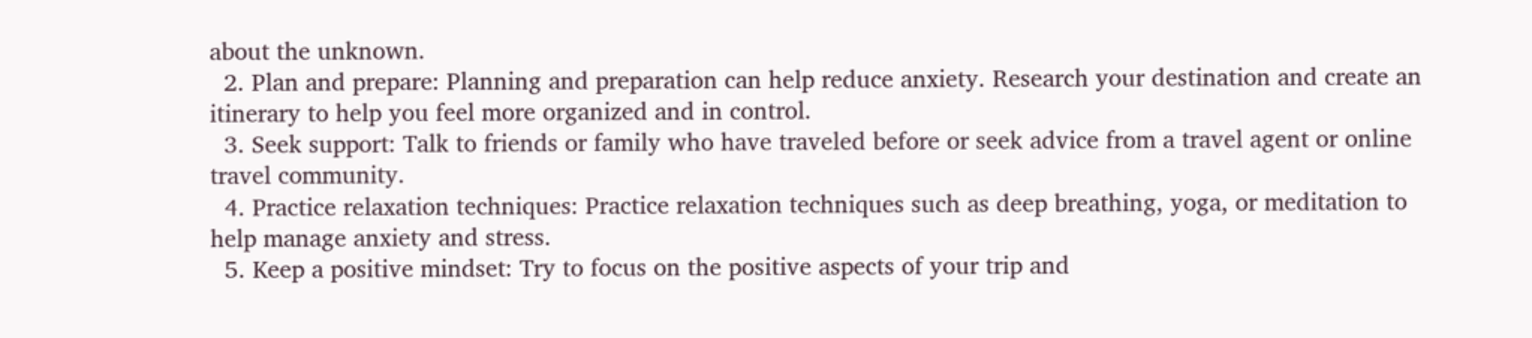about the unknown.
  2. Plan and prepare: Planning and preparation can help reduce anxiety. Research your destination and create an itinerary to help you feel more organized and in control.
  3. Seek support: Talk to friends or family who have traveled before or seek advice from a travel agent or online travel community.
  4. Practice relaxation techniques: Practice relaxation techniques such as deep breathing, yoga, or meditation to help manage anxiety and stress.
  5. Keep a positive mindset: Try to focus on the positive aspects of your trip and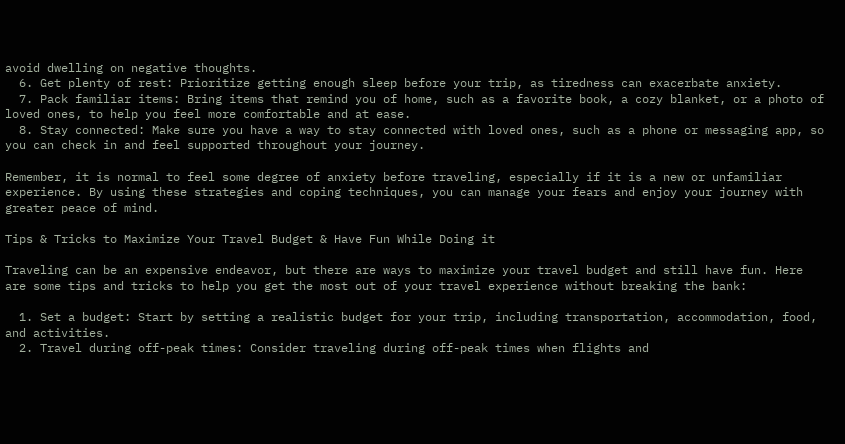avoid dwelling on negative thoughts.
  6. Get plenty of rest: Prioritize getting enough sleep before your trip, as tiredness can exacerbate anxiety.
  7. Pack familiar items: Bring items that remind you of home, such as a favorite book, a cozy blanket, or a photo of loved ones, to help you feel more comfortable and at ease.
  8. Stay connected: Make sure you have a way to stay connected with loved ones, such as a phone or messaging app, so you can check in and feel supported throughout your journey.

Remember, it is normal to feel some degree of anxiety before traveling, especially if it is a new or unfamiliar experience. By using these strategies and coping techniques, you can manage your fears and enjoy your journey with greater peace of mind.

Tips & Tricks to Maximize Your Travel Budget & Have Fun While Doing it

Traveling can be an expensive endeavor, but there are ways to maximize your travel budget and still have fun. Here are some tips and tricks to help you get the most out of your travel experience without breaking the bank:

  1. Set a budget: Start by setting a realistic budget for your trip, including transportation, accommodation, food, and activities.
  2. Travel during off-peak times: Consider traveling during off-peak times when flights and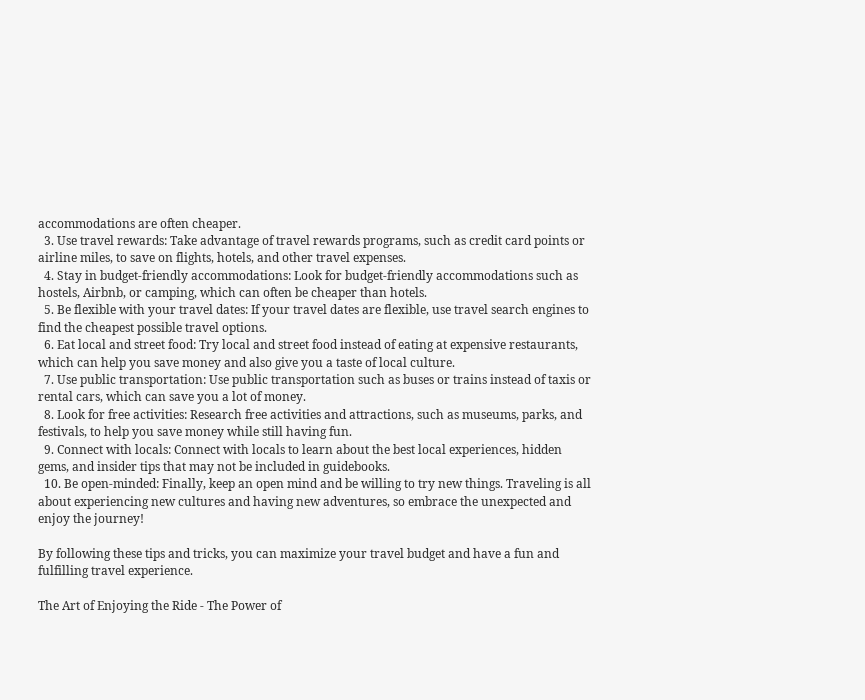accommodations are often cheaper.
  3. Use travel rewards: Take advantage of travel rewards programs, such as credit card points or airline miles, to save on flights, hotels, and other travel expenses.
  4. Stay in budget-friendly accommodations: Look for budget-friendly accommodations such as hostels, Airbnb, or camping, which can often be cheaper than hotels.
  5. Be flexible with your travel dates: If your travel dates are flexible, use travel search engines to find the cheapest possible travel options.
  6. Eat local and street food: Try local and street food instead of eating at expensive restaurants, which can help you save money and also give you a taste of local culture.
  7. Use public transportation: Use public transportation such as buses or trains instead of taxis or rental cars, which can save you a lot of money.
  8. Look for free activities: Research free activities and attractions, such as museums, parks, and festivals, to help you save money while still having fun.
  9. Connect with locals: Connect with locals to learn about the best local experiences, hidden gems, and insider tips that may not be included in guidebooks.
  10. Be open-minded: Finally, keep an open mind and be willing to try new things. Traveling is all about experiencing new cultures and having new adventures, so embrace the unexpected and enjoy the journey!

By following these tips and tricks, you can maximize your travel budget and have a fun and fulfilling travel experience.

The Art of Enjoying the Ride - The Power of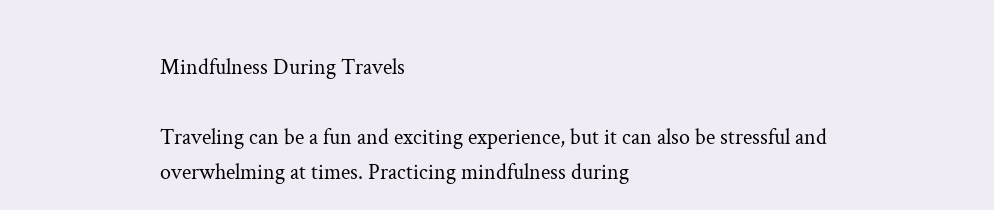Mindfulness During Travels

Traveling can be a fun and exciting experience, but it can also be stressful and overwhelming at times. Practicing mindfulness during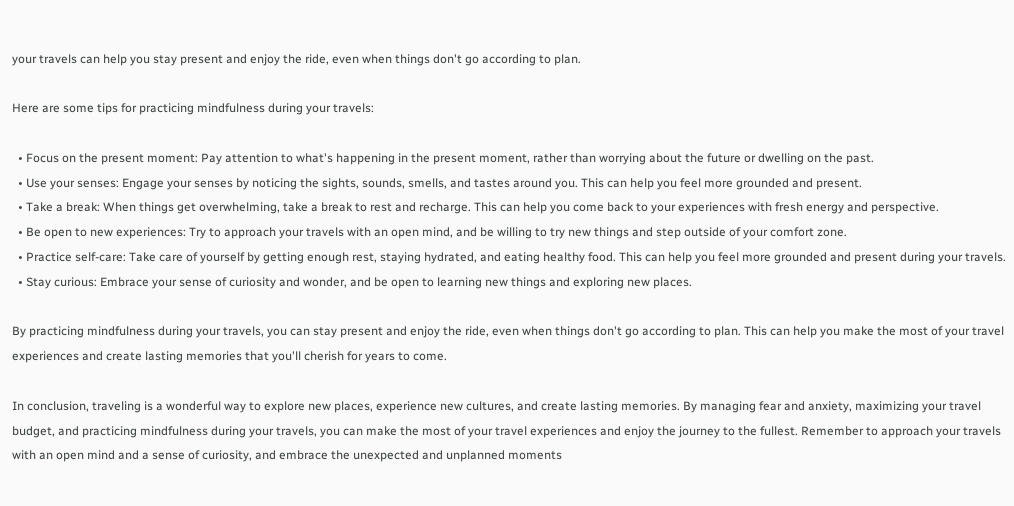your travels can help you stay present and enjoy the ride, even when things don't go according to plan.

Here are some tips for practicing mindfulness during your travels:

  • Focus on the present moment: Pay attention to what's happening in the present moment, rather than worrying about the future or dwelling on the past.
  • Use your senses: Engage your senses by noticing the sights, sounds, smells, and tastes around you. This can help you feel more grounded and present.
  • Take a break: When things get overwhelming, take a break to rest and recharge. This can help you come back to your experiences with fresh energy and perspective.
  • Be open to new experiences: Try to approach your travels with an open mind, and be willing to try new things and step outside of your comfort zone.
  • Practice self-care: Take care of yourself by getting enough rest, staying hydrated, and eating healthy food. This can help you feel more grounded and present during your travels.
  • Stay curious: Embrace your sense of curiosity and wonder, and be open to learning new things and exploring new places.

By practicing mindfulness during your travels, you can stay present and enjoy the ride, even when things don't go according to plan. This can help you make the most of your travel experiences and create lasting memories that you'll cherish for years to come.

In conclusion, traveling is a wonderful way to explore new places, experience new cultures, and create lasting memories. By managing fear and anxiety, maximizing your travel budget, and practicing mindfulness during your travels, you can make the most of your travel experiences and enjoy the journey to the fullest. Remember to approach your travels with an open mind and a sense of curiosity, and embrace the unexpected and unplanned moments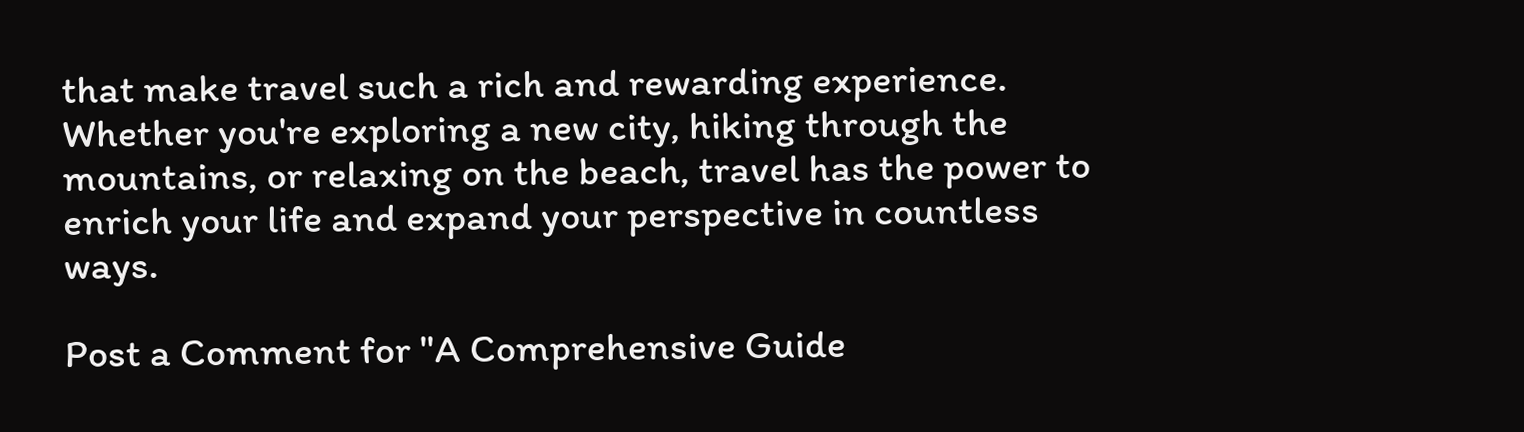that make travel such a rich and rewarding experience. Whether you're exploring a new city, hiking through the mountains, or relaxing on the beach, travel has the power to enrich your life and expand your perspective in countless ways.

Post a Comment for "A Comprehensive Guide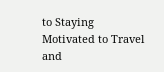to Staying Motivated to Travel and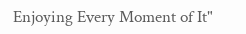Enjoying Every Moment of It"